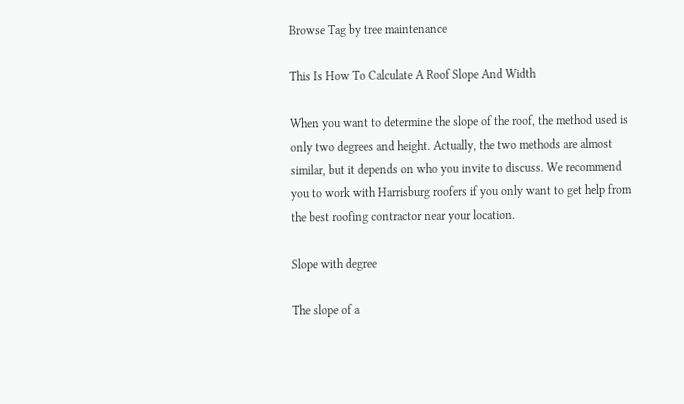Browse Tag by tree maintenance

This Is How To Calculate A Roof Slope And Width

When you want to determine the slope of the roof, the method used is only two degrees and height. Actually, the two methods are almost similar, but it depends on who you invite to discuss. We recommend you to work with Harrisburg roofers if you only want to get help from the best roofing contractor near your location.

Slope with degree

The slope of a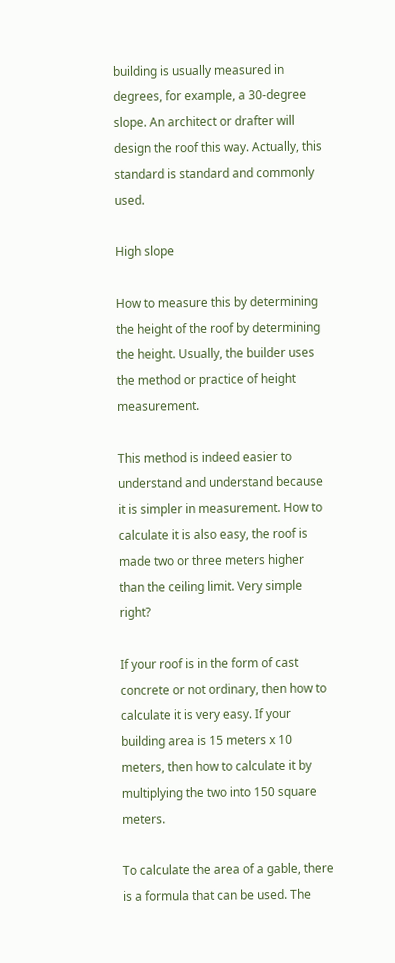building is usually measured in degrees, for example, a 30-degree slope. An architect or drafter will design the roof this way. Actually, this standard is standard and commonly used.

High slope

How to measure this by determining the height of the roof by determining the height. Usually, the builder uses the method or practice of height measurement.

This method is indeed easier to understand and understand because it is simpler in measurement. How to calculate it is also easy, the roof is made two or three meters higher than the ceiling limit. Very simple right?

If your roof is in the form of cast concrete or not ordinary, then how to calculate it is very easy. If your building area is 15 meters x 10 meters, then how to calculate it by multiplying the two into 150 square meters.

To calculate the area of a gable, there is a formula that can be used. The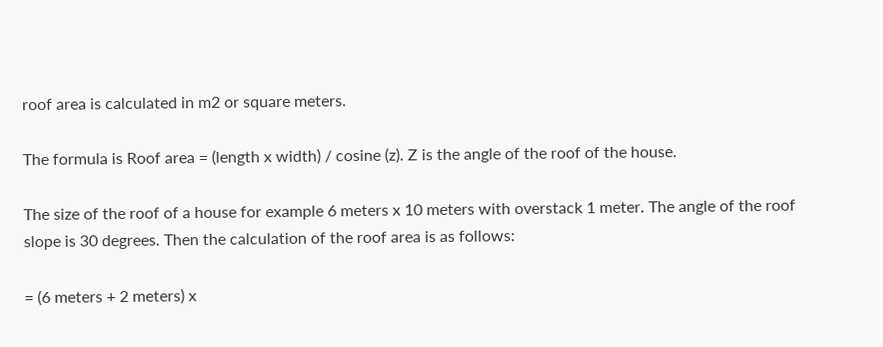roof area is calculated in m2 or square meters.

The formula is Roof area = (length x width) / cosine (z). Z is the angle of the roof of the house.

The size of the roof of a house for example 6 meters x 10 meters with overstack 1 meter. The angle of the roof slope is 30 degrees. Then the calculation of the roof area is as follows:

= (6 meters + 2 meters) x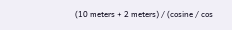(10 meters + 2 meters) / (cosine / cos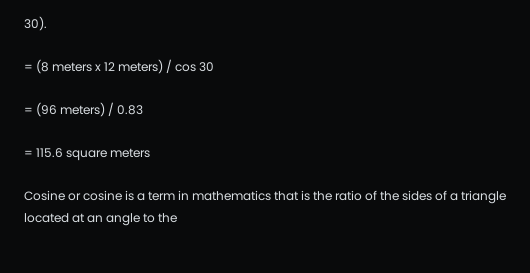30).

= (8 meters x 12 meters) / cos 30

= (96 meters) / 0.83

= 115.6 square meters

Cosine or cosine is a term in mathematics that is the ratio of the sides of a triangle located at an angle to the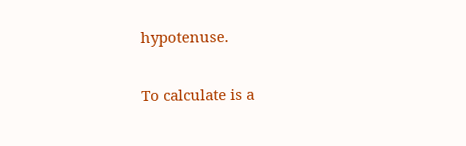hypotenuse.

To calculate is a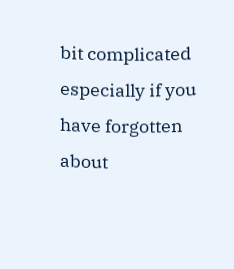bit complicated especially if you have forgotten about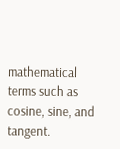mathematical terms such as cosine, sine, and tangent.